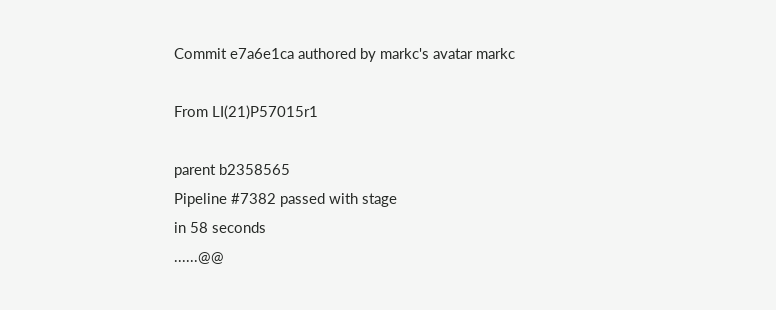Commit e7a6e1ca authored by markc's avatar markc

From LI(21)P57015r1

parent b2358565
Pipeline #7382 passed with stage
in 58 seconds
......@@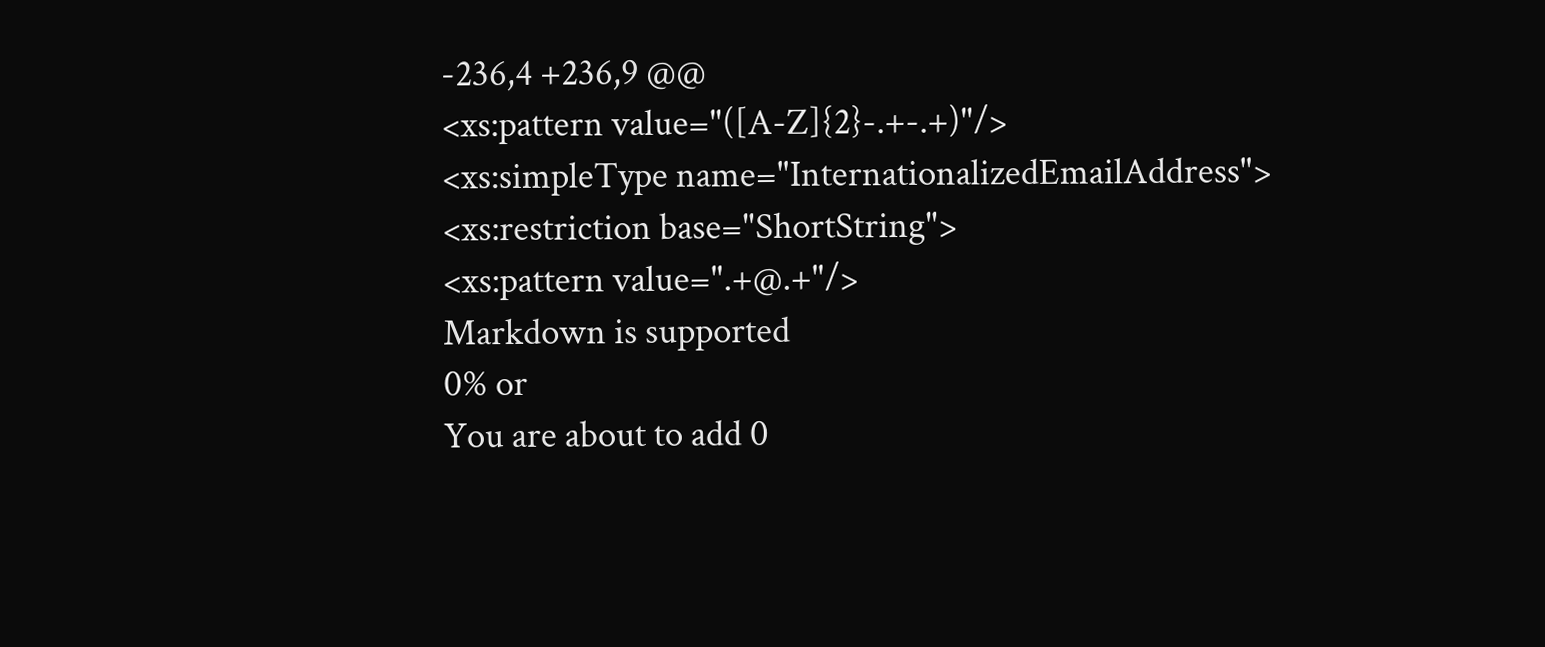-236,4 +236,9 @@
<xs:pattern value="([A-Z]{2}-.+-.+)"/>
<xs:simpleType name="InternationalizedEmailAddress">
<xs:restriction base="ShortString">
<xs:pattern value=".+@.+"/>
Markdown is supported
0% or
You are about to add 0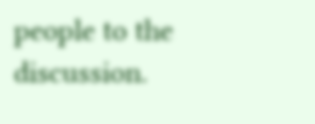people to the discussion.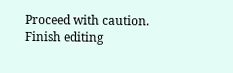Proceed with caution.
Finish editing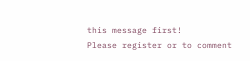this message first!
Please register or to comment